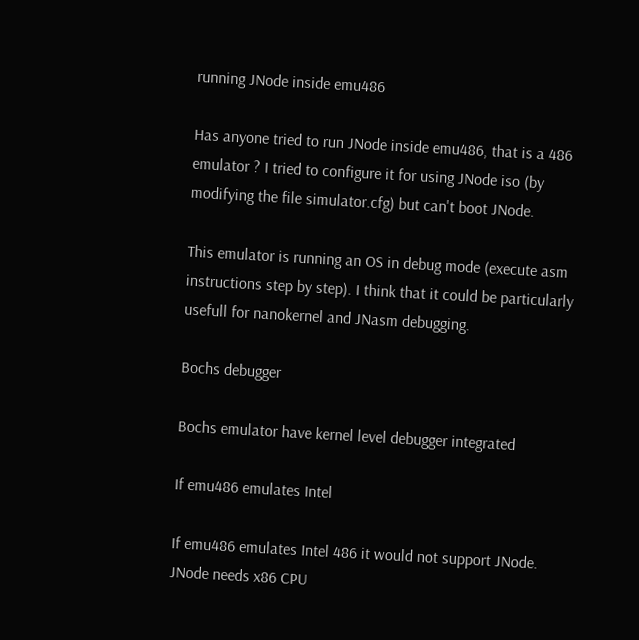running JNode inside emu486

Has anyone tried to run JNode inside emu486, that is a 486 emulator ? I tried to configure it for using JNode iso (by modifying the file simulator.cfg) but can't boot JNode.

This emulator is running an OS in debug mode (execute asm instructions step by step). I think that it could be particularly usefull for nanokernel and JNasm debugging.

Bochs debugger

Bochs emulator have kernel level debugger integrated

If emu486 emulates Intel

If emu486 emulates Intel 486 it would not support JNode.
JNode needs x86 CPU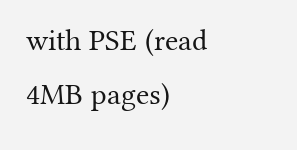with PSE (read 4MB pages)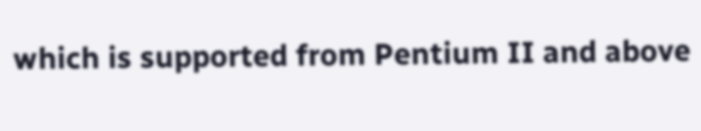which is supported from Pentium II and above